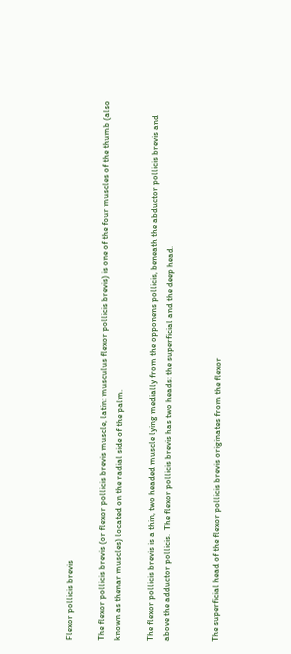Flexor pollicis brevis

The flexor pollicis brevis (or flexor pollicis brevis muscle, latin: musculus flexor pollicis brevis) is one of the four muscles of the thumb (also known as thenar muscles) located on the radial side of the palm.

The flexor pollicis brevis is a thin, two headed muscle lying medially from the opponens pollicis, beneath the abductor pollicis brevis and above the adductor pollicis.  The flexor pollicis brevis has two heads: the superficial and the deep head.


The superficial head of the flexor pollicis brevis originates from the flexor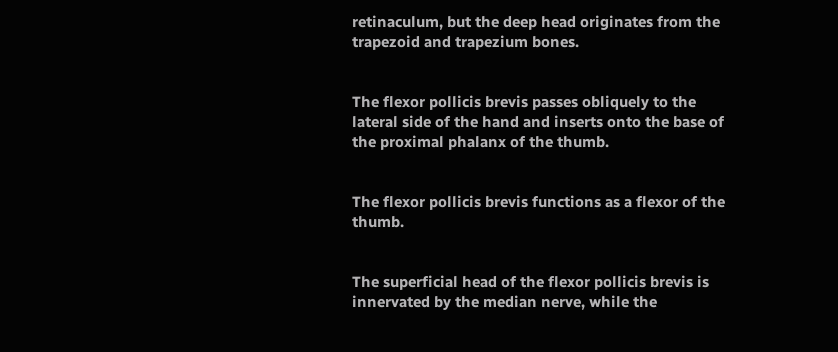retinaculum, but the deep head originates from the trapezoid and trapezium bones.


The flexor pollicis brevis passes obliquely to the lateral side of the hand and inserts onto the base of the proximal phalanx of the thumb.


The flexor pollicis brevis functions as a flexor of the thumb.


The superficial head of the flexor pollicis brevis is innervated by the median nerve, while the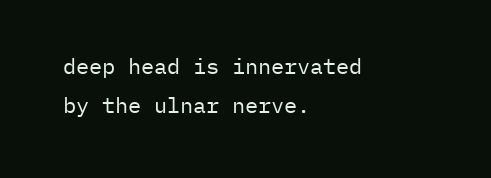deep head is innervated by the ulnar nerve.